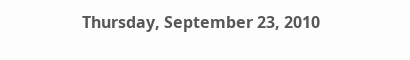Thursday, September 23, 2010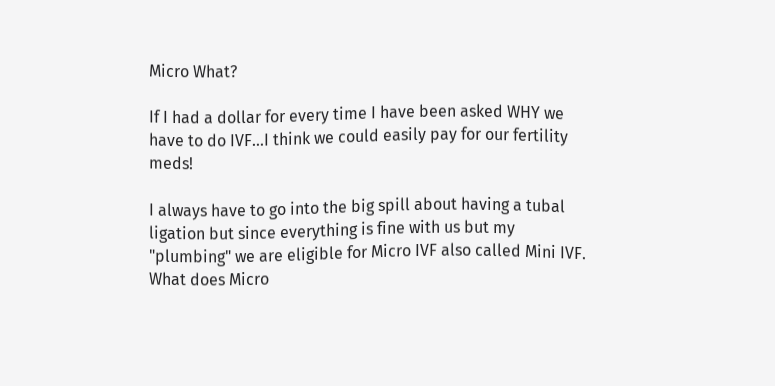Micro What?

If I had a dollar for every time I have been asked WHY we have to do IVF...I think we could easily pay for our fertility meds!

I always have to go into the big spill about having a tubal ligation but since everything is fine with us but my "plumbing" we are eligible for Micro IVF also called Mini IVF. What does Micro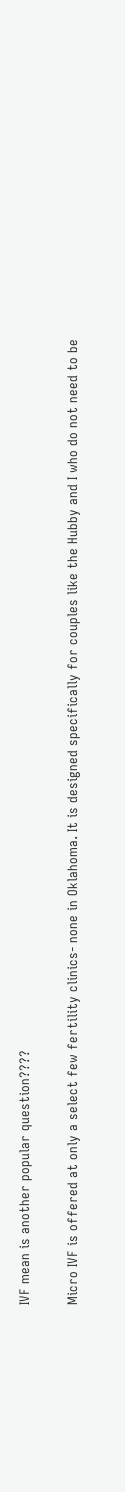IVF mean is another popular question????

Micro IVF is offered at only a select few fertility clinics- none in Oklahoma. It is designed specifically for couples like the Hubby and I who do not need to be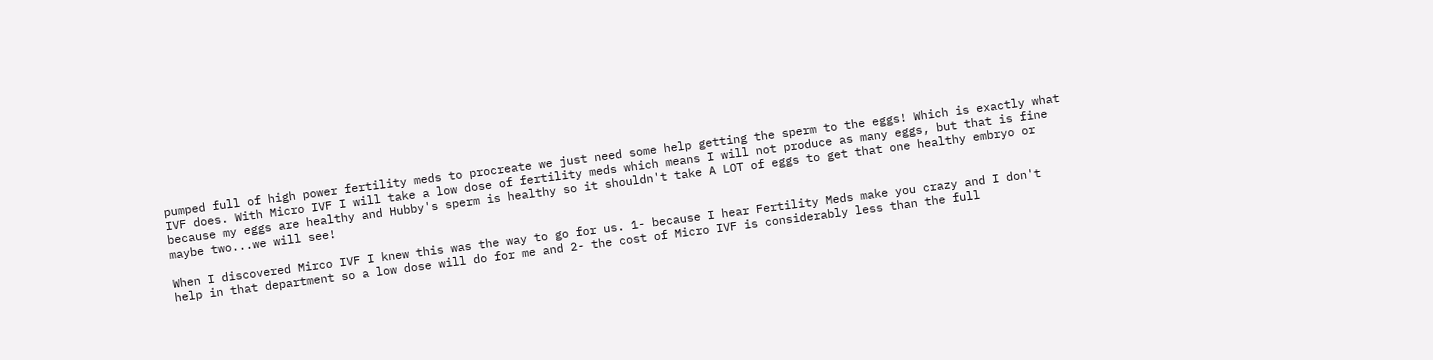pumped full of high power fertility meds to procreate we just need some help getting the sperm to the eggs! Which is exactly what IVF does. With Micro IVF I will take a low dose of fertility meds which means I will not produce as many eggs, but that is fine because my eggs are healthy and Hubby's sperm is healthy so it shouldn't take A LOT of eggs to get that one healthy embryo or maybe two...we will see!

When I discovered Mirco IVF I knew this was the way to go for us. 1- because I hear Fertility Meds make you crazy and I don't help in that department so a low dose will do for me and 2- the cost of Micro IVF is considerably less than the full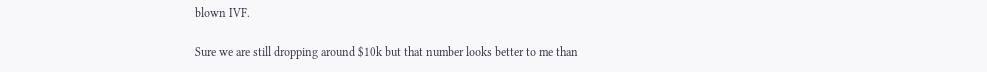blown IVF.

Sure we are still dropping around $10k but that number looks better to me than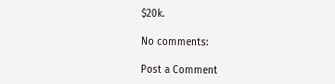$20k.

No comments:

Post a Comment